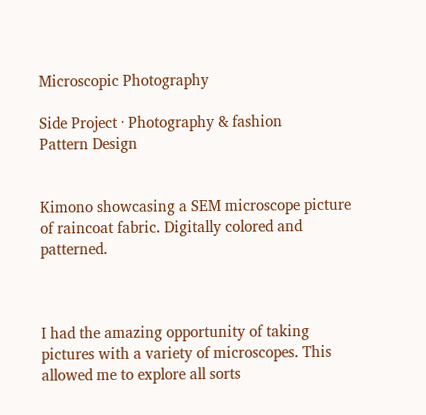Microscopic Photography

Side Project · Photography & fashion
Pattern Design


Kimono showcasing a SEM microscope picture of raincoat fabric. Digitally colored and patterned.



I had the amazing opportunity of taking pictures with a variety of microscopes. This allowed me to explore all sorts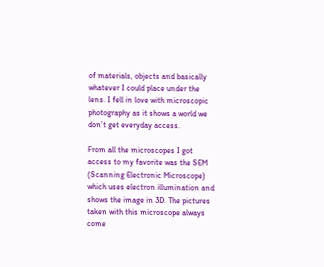of materials, objects and basically whatever I could place under the lens. I fell in love with microscopic photography as it shows a world we don’t get everyday access.

From all the microscopes I got access to my favorite was the SEM (Scanning Electronic Microscope) which uses electron illumination and shows the image in 3D. The pictures taken with this microscope always come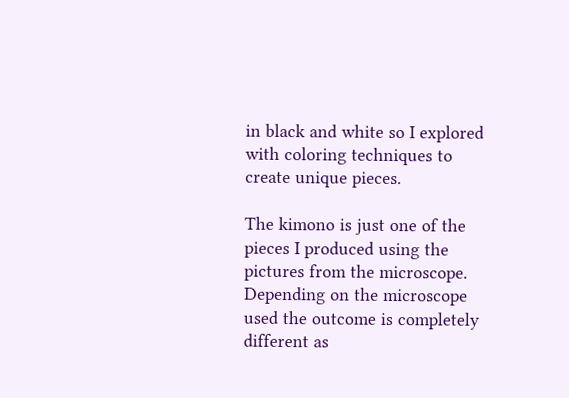in black and white so I explored with coloring techniques to create unique pieces.

The kimono is just one of the pieces I produced using the pictures from the microscope. Depending on the microscope used the outcome is completely different as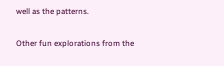well as the patterns.


Other fun explorations from the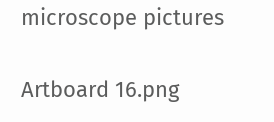microscope pictures

Artboard 16.png